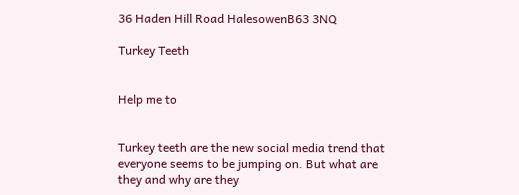36 Haden Hill Road HalesowenB63 3NQ

Turkey Teeth


Help me to


Turkey teeth are the new social media trend that everyone seems to be jumping on. But what are they and why are they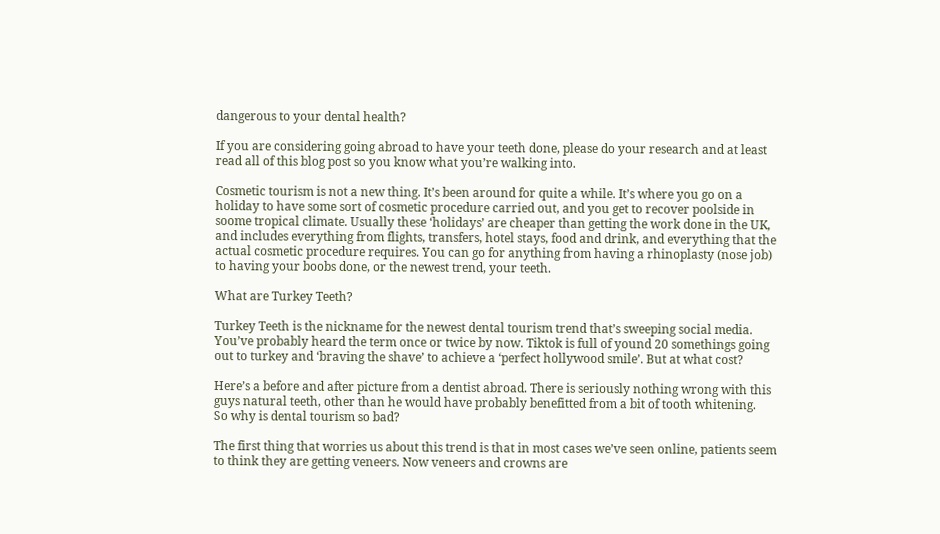dangerous to your dental health?

If you are considering going abroad to have your teeth done, please do your research and at least read all of this blog post so you know what you’re walking into.

Cosmetic tourism is not a new thing. It’s been around for quite a while. It’s where you go on a holiday to have some sort of cosmetic procedure carried out, and you get to recover poolside in soome tropical climate. Usually these ‘holidays’ are cheaper than getting the work done in the UK, and includes everything from flights, transfers, hotel stays, food and drink, and everything that the actual cosmetic procedure requires. You can go for anything from having a rhinoplasty (nose job) to having your boobs done, or the newest trend, your teeth.

What are Turkey Teeth?

Turkey Teeth is the nickname for the newest dental tourism trend that’s sweeping social media. You’ve probably heard the term once or twice by now. Tiktok is full of yound 20 somethings going out to turkey and ‘braving the shave’ to achieve a ‘perfect hollywood smile’. But at what cost?

Here’s a before and after picture from a dentist abroad. There is seriously nothing wrong with this guys natural teeth, other than he would have probably benefitted from a bit of tooth whitening.
So why is dental tourism so bad?

The first thing that worries us about this trend is that in most cases we’ve seen online, patients seem to think they are getting veneers. Now veneers and crowns are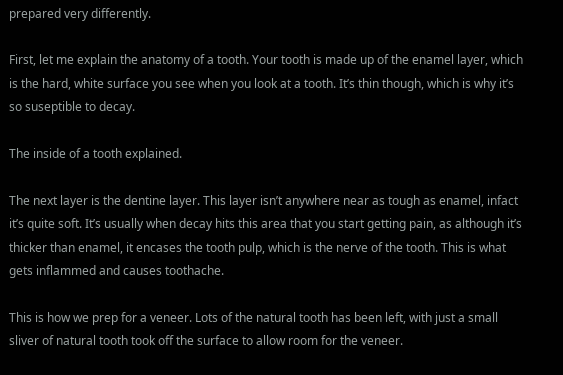prepared very differently.

First, let me explain the anatomy of a tooth. Your tooth is made up of the enamel layer, which is the hard, white surface you see when you look at a tooth. It’s thin though, which is why it’s so suseptible to decay.

The inside of a tooth explained.

The next layer is the dentine layer. This layer isn’t anywhere near as tough as enamel, infact it’s quite soft. It’s usually when decay hits this area that you start getting pain, as although it’s thicker than enamel, it encases the tooth pulp, which is the nerve of the tooth. This is what gets inflammed and causes toothache.

This is how we prep for a veneer. Lots of the natural tooth has been left, with just a small sliver of natural tooth took off the surface to allow room for the veneer.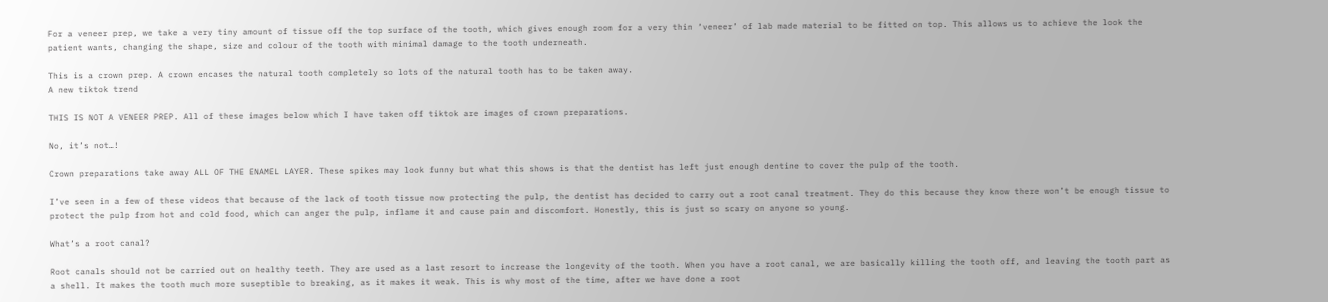For a veneer prep, we take a very tiny amount of tissue off the top surface of the tooth, which gives enough room for a very thin ‘veneer’ of lab made material to be fitted on top. This allows us to achieve the look the patient wants, changing the shape, size and colour of the tooth with minimal damage to the tooth underneath.

This is a crown prep. A crown encases the natural tooth completely so lots of the natural tooth has to be taken away.
A new tiktok trend

THIS IS NOT A VENEER PREP. All of these images below which I have taken off tiktok are images of crown preparations.

No, it’s not…!

Crown preparations take away ALL OF THE ENAMEL LAYER. These spikes may look funny but what this shows is that the dentist has left just enough dentine to cover the pulp of the tooth.

I’ve seen in a few of these videos that because of the lack of tooth tissue now protecting the pulp, the dentist has decided to carry out a root canal treatment. They do this because they know there won’t be enough tissue to protect the pulp from hot and cold food, which can anger the pulp, inflame it and cause pain and discomfort. Honestly, this is just so scary on anyone so young.

What’s a root canal?

Root canals should not be carried out on healthy teeth. They are used as a last resort to increase the longevity of the tooth. When you have a root canal, we are basically killing the tooth off, and leaving the tooth part as a shell. It makes the tooth much more suseptible to breaking, as it makes it weak. This is why most of the time, after we have done a root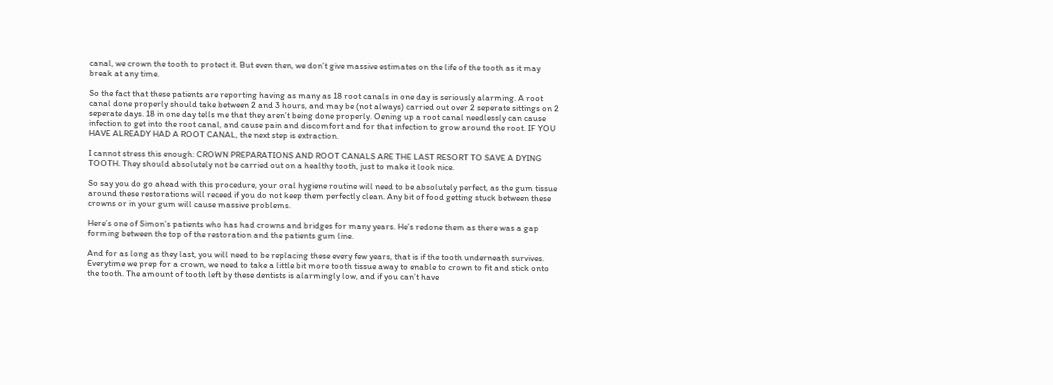canal, we crown the tooth to protect it. But even then, we don’t give massive estimates on the life of the tooth as it may break at any time.

So the fact that these patients are reporting having as many as 18 root canals in one day is seriously alarming. A root canal done properly should take between 2 and 3 hours, and may be (not always) carried out over 2 seperate sittings on 2 seperate days. 18 in one day tells me that they aren’t being done properly. Oening up a root canal needlessly can cause infection to get into the root canal, and cause pain and discomfort and for that infection to grow around the root. IF YOU HAVE ALREADY HAD A ROOT CANAL, the next step is extraction.

I cannot stress this enough: CROWN PREPARATIONS AND ROOT CANALS ARE THE LAST RESORT TO SAVE A DYING TOOTH. They should absolutely not be carried out on a healthy tooth, just to make it look nice.

So say you do go ahead with this procedure, your oral hygiene routine will need to be absolutely perfect, as the gum tissue around these restorations will receed if you do not keep them perfectly clean. Any bit of food getting stuck between these crowns or in your gum will cause massive problems.

Here’s one of Simon’s patients who has had crowns and bridges for many years. He’s redone them as there was a gap forming between the top of the restoration and the patients gum line.

And for as long as they last, you will need to be replacing these every few years, that is if the tooth underneath survives. Everytime we prep for a crown, we need to take a little bit more tooth tissue away to enable to crown to fit and stick onto the tooth. The amount of tooth left by these dentists is alarmingly low, and if you can’t have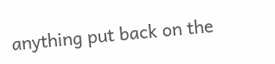anything put back on the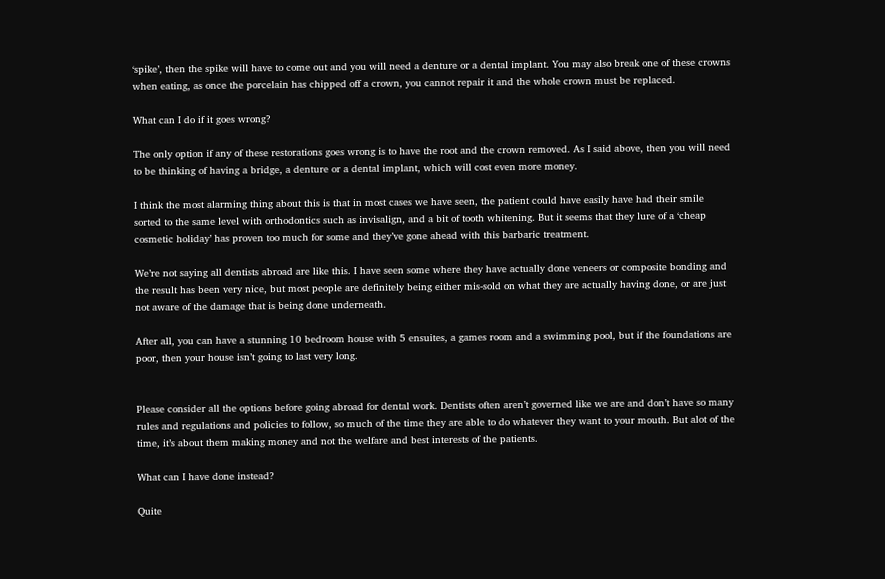‘spike’, then the spike will have to come out and you will need a denture or a dental implant. You may also break one of these crowns when eating, as once the porcelain has chipped off a crown, you cannot repair it and the whole crown must be replaced.

What can I do if it goes wrong?

The only option if any of these restorations goes wrong is to have the root and the crown removed. As I said above, then you will need to be thinking of having a bridge, a denture or a dental implant, which will cost even more money.

I think the most alarming thing about this is that in most cases we have seen, the patient could have easily have had their smile sorted to the same level with orthodontics such as invisalign, and a bit of tooth whitening. But it seems that they lure of a ‘cheap cosmetic holiday’ has proven too much for some and they’ve gone ahead with this barbaric treatment.

We’re not saying all dentists abroad are like this. I have seen some where they have actually done veneers or composite bonding and the result has been very nice, but most people are definitely being either mis-sold on what they are actually having done, or are just not aware of the damage that is being done underneath.

After all, you can have a stunning 10 bedroom house with 5 ensuites, a games room and a swimming pool, but if the foundations are poor, then your house isn’t going to last very long.


Please consider all the options before going abroad for dental work. Dentists often aren’t governed like we are and don’t have so many rules and regulations and policies to follow, so much of the time they are able to do whatever they want to your mouth. But alot of the time, it’s about them making money and not the welfare and best interests of the patients.

What can I have done instead?

Quite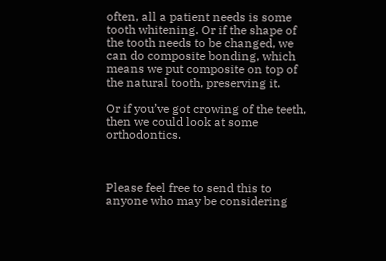often, all a patient needs is some tooth whitening. Or if the shape of the tooth needs to be changed, we can do composite bonding, which means we put composite on top of the natural tooth, preserving it.

Or if you’ve got crowing of the teeth, then we could look at some orthodontics.



Please feel free to send this to anyone who may be considering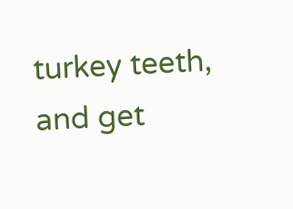turkey teeth, and get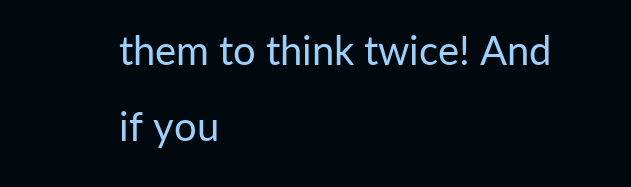them to think twice! And if you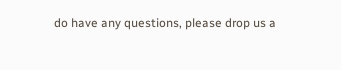do have any questions, please drop us a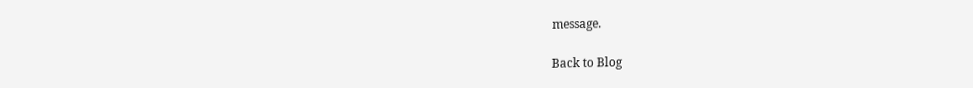message.

Back to Blog